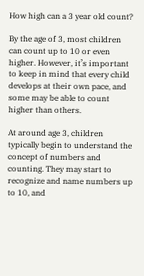How high can a 3 year old count?

By the age of 3, most children can count up to 10 or even higher. However, it’s important to keep in mind that every child develops at their own pace, and some may be able to count higher than others.

At around age 3, children typically begin to understand the concept of numbers and counting. They may start to recognize and name numbers up to 10, and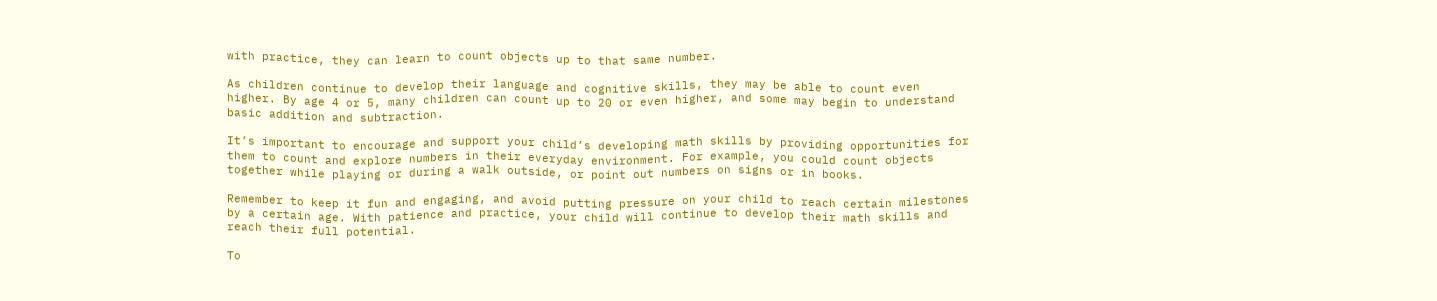with practice, they can learn to count objects up to that same number.

As children continue to develop their language and cognitive skills, they may be able to count even higher. By age 4 or 5, many children can count up to 20 or even higher, and some may begin to understand basic addition and subtraction.

It’s important to encourage and support your child’s developing math skills by providing opportunities for them to count and explore numbers in their everyday environment. For example, you could count objects together while playing or during a walk outside, or point out numbers on signs or in books.

Remember to keep it fun and engaging, and avoid putting pressure on your child to reach certain milestones by a certain age. With patience and practice, your child will continue to develop their math skills and reach their full potential.

To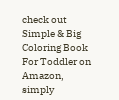check out Simple & Big Coloring Book For Toddler on Amazon, simply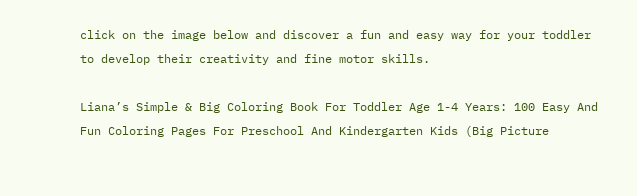click on the image below and discover a fun and easy way for your toddler to develop their creativity and fine motor skills.

Liana’s Simple & Big Coloring Book For Toddler Age 1-4 Years: 100 Easy And Fun Coloring Pages For Preschool And Kindergarten Kids (Big Picture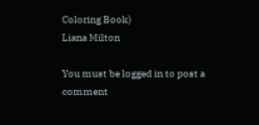Coloring Book)
Liana Milton

You must be logged in to post a comment